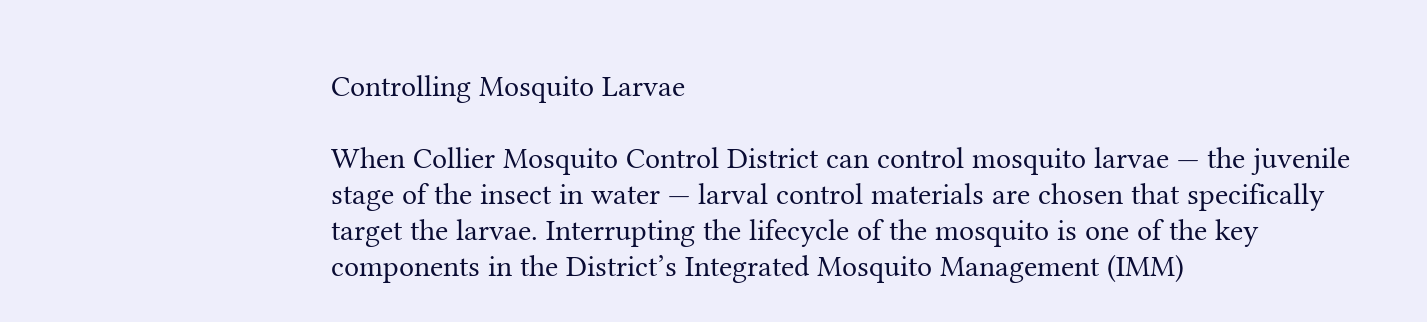Controlling Mosquito Larvae

When Collier Mosquito Control District can control mosquito larvae — the juvenile stage of the insect in water — larval control materials are chosen that specifically target the larvae. Interrupting the lifecycle of the mosquito is one of the key components in the District’s Integrated Mosquito Management (IMM)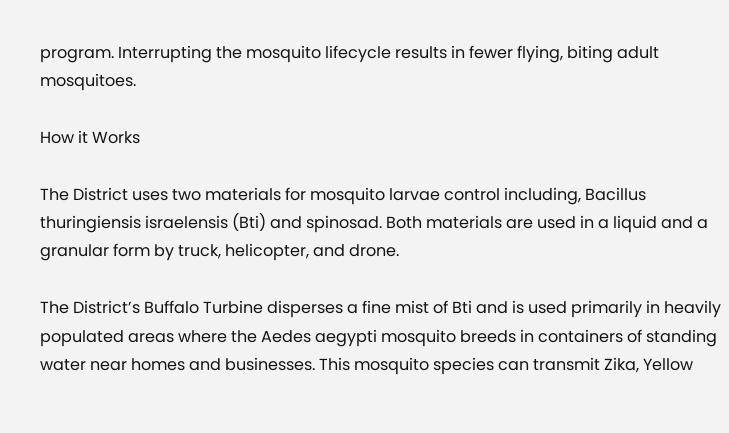program. Interrupting the mosquito lifecycle results in fewer flying, biting adult mosquitoes.

How it Works

The District uses two materials for mosquito larvae control including, Bacillus thuringiensis israelensis (Bti) and spinosad. Both materials are used in a liquid and a granular form by truck, helicopter, and drone.

The District’s Buffalo Turbine disperses a fine mist of Bti and is used primarily in heavily populated areas where the Aedes aegypti mosquito breeds in containers of standing water near homes and businesses. This mosquito species can transmit Zika, Yellow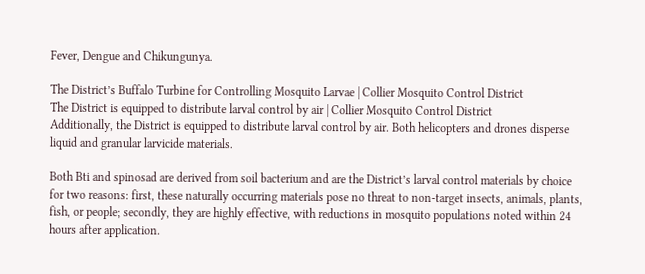Fever, Dengue and Chikungunya.

The District’s Buffalo Turbine for Controlling Mosquito Larvae | Collier Mosquito Control District
The District is equipped to distribute larval control by air | Collier Mosquito Control District
Additionally, the District is equipped to distribute larval control by air. Both helicopters and drones disperse liquid and granular larvicide materials.

Both Bti and spinosad are derived from soil bacterium and are the District’s larval control materials by choice for two reasons: first, these naturally occurring materials pose no threat to non-target insects, animals, plants, fish, or people; secondly, they are highly effective, with reductions in mosquito populations noted within 24 hours after application.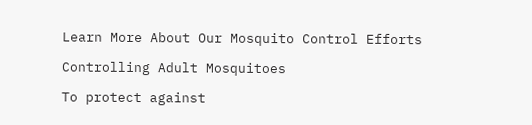Learn More About Our Mosquito Control Efforts

Controlling Adult Mosquitoes

To protect against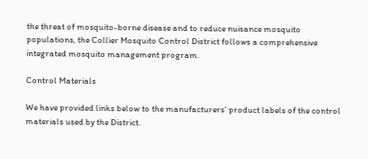the threat of mosquito-borne disease and to reduce nuisance mosquito populations, the Collier Mosquito Control District follows a comprehensive integrated mosquito management program.

Control Materials

We have provided links below to the manufacturers’ product labels of the control materials used by the District.